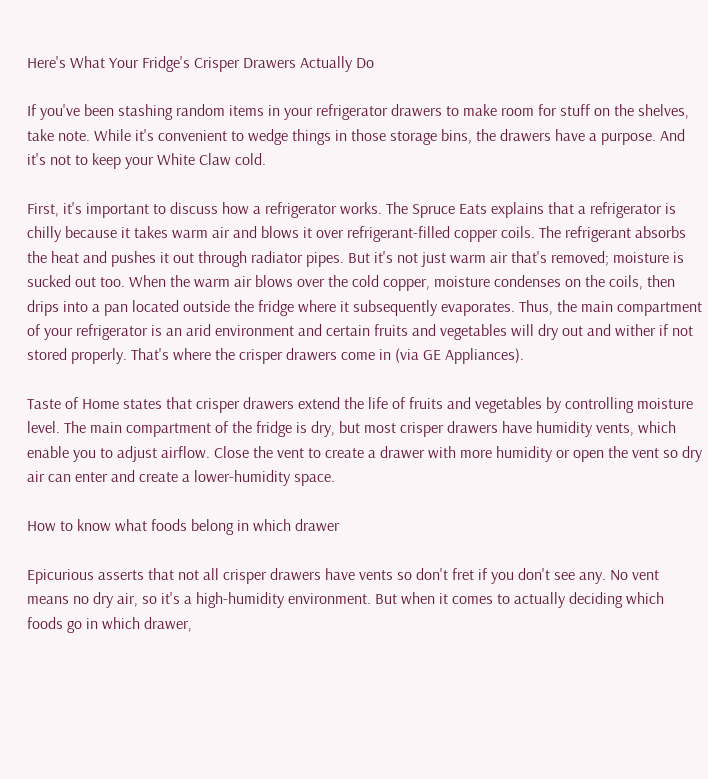Here's What Your Fridge's Crisper Drawers Actually Do

If you've been stashing random items in your refrigerator drawers to make room for stuff on the shelves, take note. While it's convenient to wedge things in those storage bins, the drawers have a purpose. And it's not to keep your White Claw cold.

First, it's important to discuss how a refrigerator works. The Spruce Eats explains that a refrigerator is chilly because it takes warm air and blows it over refrigerant-filled copper coils. The refrigerant absorbs the heat and pushes it out through radiator pipes. But it's not just warm air that's removed; moisture is sucked out too. When the warm air blows over the cold copper, moisture condenses on the coils, then drips into a pan located outside the fridge where it subsequently evaporates. Thus, the main compartment of your refrigerator is an arid environment and certain fruits and vegetables will dry out and wither if not stored properly. That's where the crisper drawers come in (via GE Appliances).

Taste of Home states that crisper drawers extend the life of fruits and vegetables by controlling moisture level. The main compartment of the fridge is dry, but most crisper drawers have humidity vents, which enable you to adjust airflow. Close the vent to create a drawer with more humidity or open the vent so dry air can enter and create a lower-humidity space.

How to know what foods belong in which drawer

Epicurious asserts that not all crisper drawers have vents so don't fret if you don't see any. No vent means no dry air, so it's a high-humidity environment. But when it comes to actually deciding which foods go in which drawer,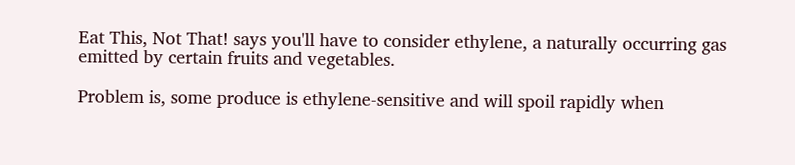Eat This, Not That! says you'll have to consider ethylene, a naturally occurring gas emitted by certain fruits and vegetables.

Problem is, some produce is ethylene-sensitive and will spoil rapidly when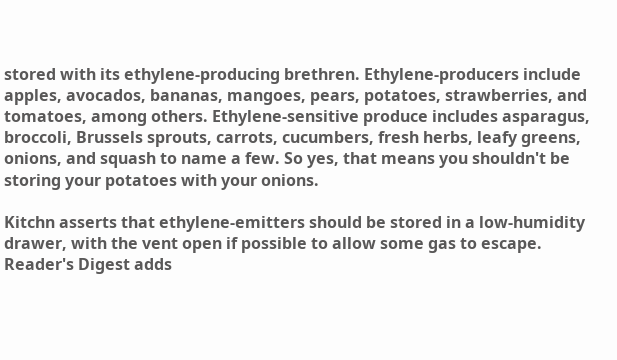stored with its ethylene-producing brethren. Ethylene-producers include apples, avocados, bananas, mangoes, pears, potatoes, strawberries, and tomatoes, among others. Ethylene-sensitive produce includes asparagus, broccoli, Brussels sprouts, carrots, cucumbers, fresh herbs, leafy greens, onions, and squash to name a few. So yes, that means you shouldn't be storing your potatoes with your onions.

Kitchn asserts that ethylene-emitters should be stored in a low-humidity drawer, with the vent open if possible to allow some gas to escape. Reader's Digest adds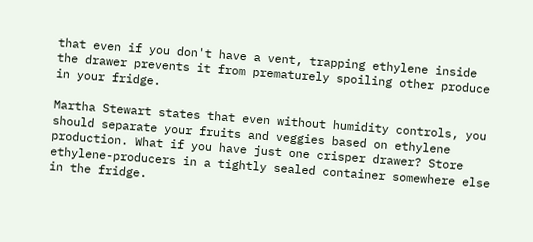that even if you don't have a vent, trapping ethylene inside the drawer prevents it from prematurely spoiling other produce in your fridge.

Martha Stewart states that even without humidity controls, you should separate your fruits and veggies based on ethylene production. What if you have just one crisper drawer? Store ethylene-producers in a tightly sealed container somewhere else in the fridge.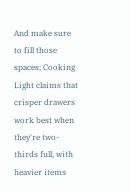And make sure to fill those spaces; Cooking Light claims that crisper drawers work best when they're two-thirds full, with heavier items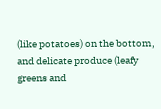(like potatoes) on the bottom, and delicate produce (leafy greens and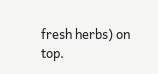fresh herbs) on top.